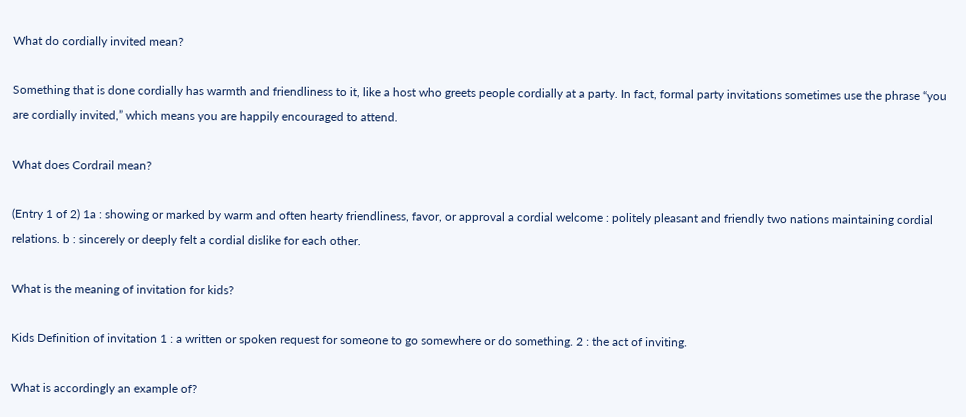What do cordially invited mean?

Something that is done cordially has warmth and friendliness to it, like a host who greets people cordially at a party. In fact, formal party invitations sometimes use the phrase “you are cordially invited,” which means you are happily encouraged to attend.

What does Cordrail mean?

(Entry 1 of 2) 1a : showing or marked by warm and often hearty friendliness, favor, or approval a cordial welcome : politely pleasant and friendly two nations maintaining cordial relations. b : sincerely or deeply felt a cordial dislike for each other.

What is the meaning of invitation for kids?

Kids Definition of invitation 1 : a written or spoken request for someone to go somewhere or do something. 2 : the act of inviting.

What is accordingly an example of?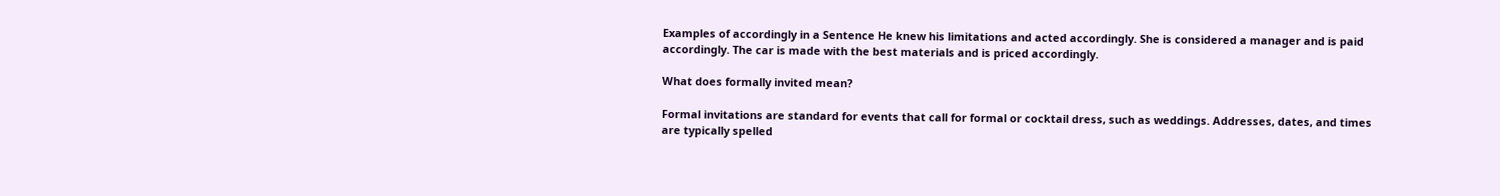Examples of accordingly in a Sentence He knew his limitations and acted accordingly. She is considered a manager and is paid accordingly. The car is made with the best materials and is priced accordingly.

What does formally invited mean?

Formal invitations are standard for events that call for formal or cocktail dress, such as weddings. Addresses, dates, and times are typically spelled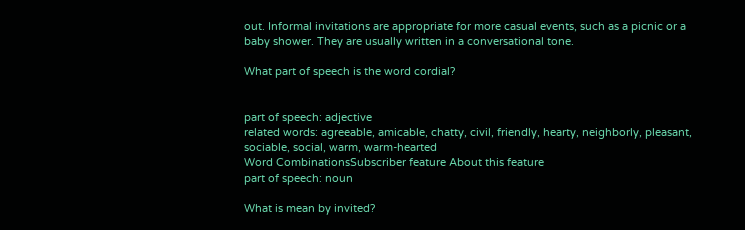out. Informal invitations are appropriate for more casual events, such as a picnic or a baby shower. They are usually written in a conversational tone.

What part of speech is the word cordial?


part of speech: adjective
related words: agreeable, amicable, chatty, civil, friendly, hearty, neighborly, pleasant, sociable, social, warm, warm-hearted
Word CombinationsSubscriber feature About this feature
part of speech: noun

What is mean by invited?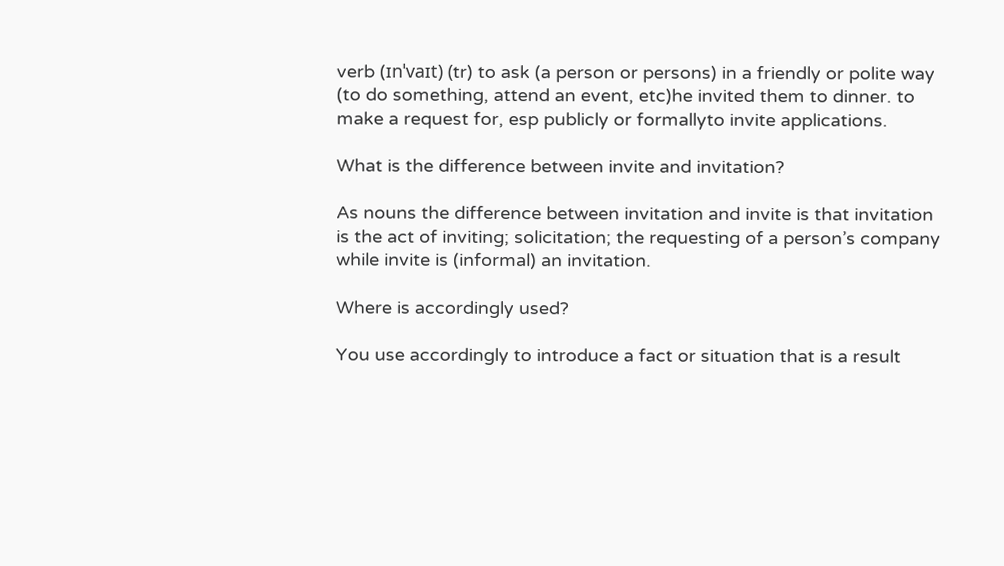verb (ɪnˈvaɪt) (tr) to ask (a person or persons) in a friendly or polite way (to do something, attend an event, etc)he invited them to dinner. to make a request for, esp publicly or formallyto invite applications.

What is the difference between invite and invitation?

As nouns the difference between invitation and invite is that invitation is the act of inviting; solicitation; the requesting of a person’s company while invite is (informal) an invitation.

Where is accordingly used?

You use accordingly to introduce a fact or situation that is a result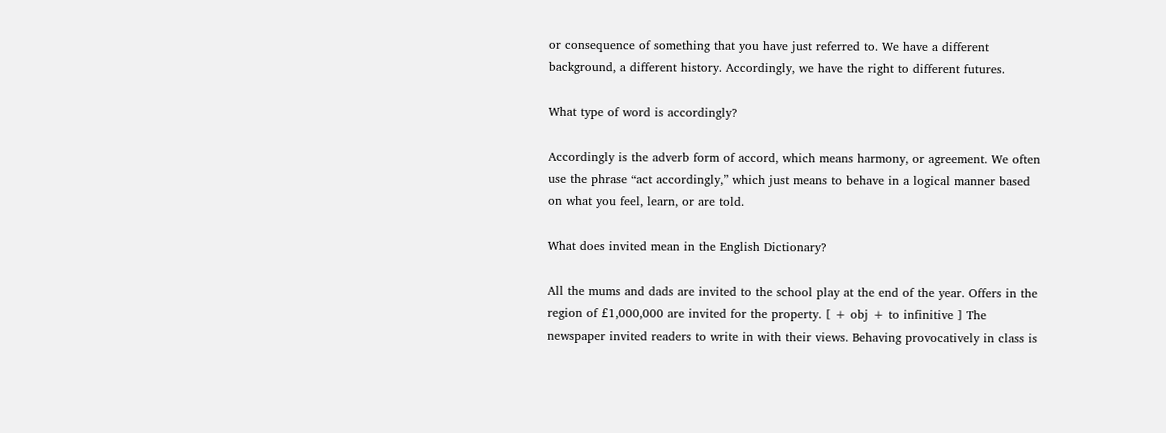or consequence of something that you have just referred to. We have a different background, a different history. Accordingly, we have the right to different futures.

What type of word is accordingly?

Accordingly is the adverb form of accord, which means harmony, or agreement. We often use the phrase “act accordingly,” which just means to behave in a logical manner based on what you feel, learn, or are told.

What does invited mean in the English Dictionary?

All the mums and dads are invited to the school play at the end of the year. Offers in the region of £1,000,000 are invited for the property. [ + obj + to infinitive ] The newspaper invited readers to write in with their views. Behaving provocatively in class is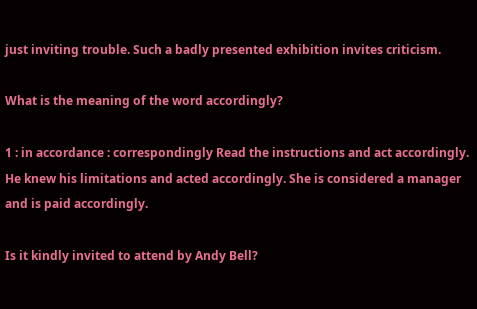just inviting trouble. Such a badly presented exhibition invites criticism.

What is the meaning of the word accordingly?

1 : in accordance : correspondingly Read the instructions and act accordingly. He knew his limitations and acted accordingly. She is considered a manager and is paid accordingly.

Is it kindly invited to attend by Andy Bell?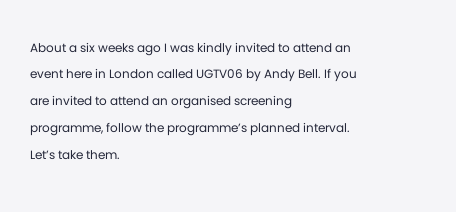About a six weeks ago I was kindly invited to attend an event here in London called UGTV06 by Andy Bell. If you are invited to attend an organised screening programme, follow the programme’s planned interval. Let’s take them.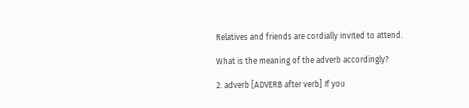Relatives and friends are cordially invited to attend.

What is the meaning of the adverb accordingly?

2. adverb [ADVERB after verb] If you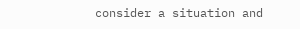consider a situation and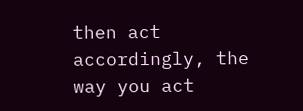then act accordingly, the way you act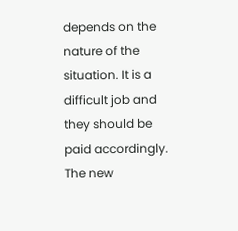depends on the nature of the situation. It is a difficult job and they should be paid accordingly. The new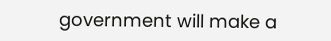government will make a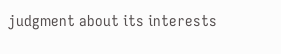judgment about its interests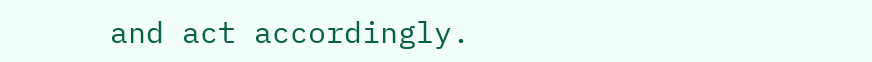and act accordingly.